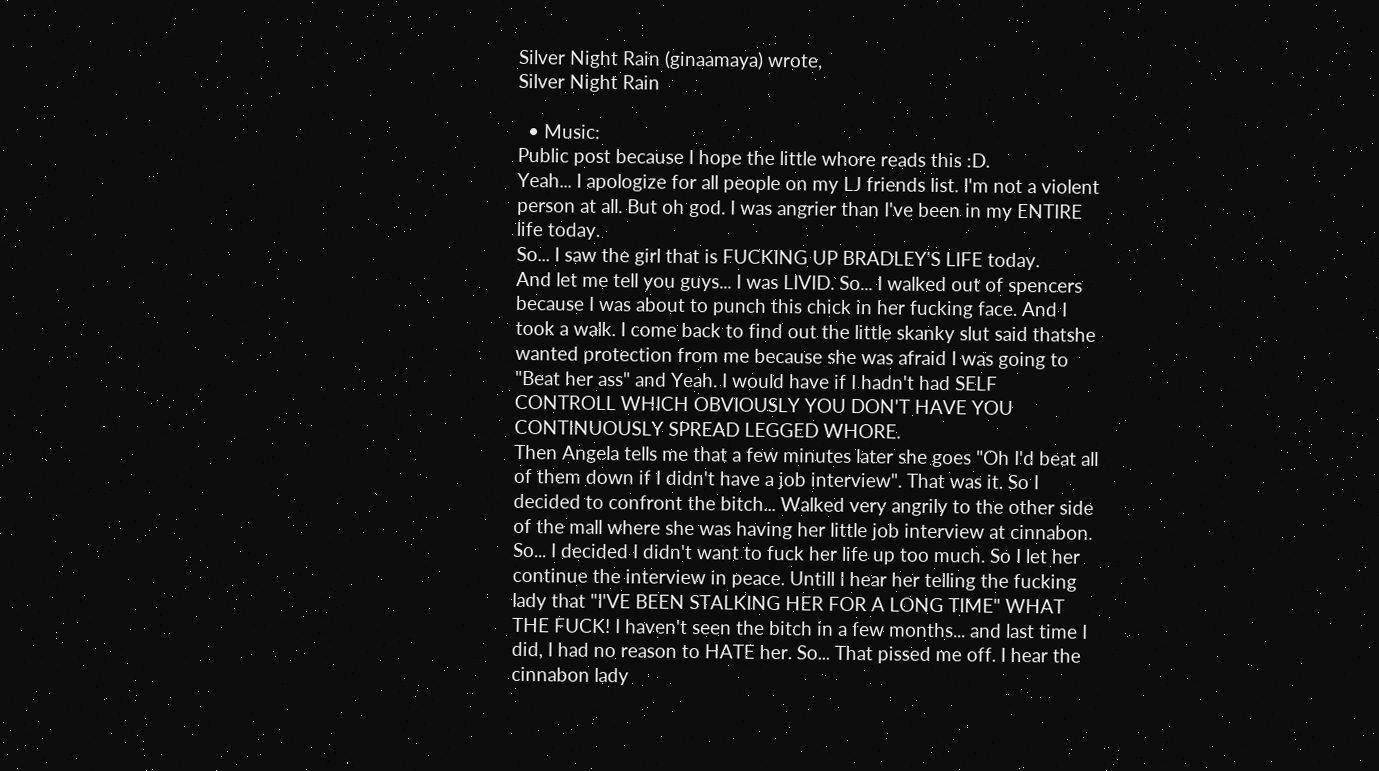Silver Night Rain (ginaamaya) wrote,
Silver Night Rain

  • Music:
Public post because I hope the little whore reads this :D.
Yeah... I apologize for all people on my LJ friends list. I'm not a violent person at all. But oh god. I was angrier than I've been in my ENTIRE  life today.
So... I saw the girl that is FUCKING UP BRADLEY'S LIFE today.
And let me tell you guys... I was LIVID. So... I walked out of spencers because I was about to punch this chick in her fucking face. And I took a walk. I come back to find out the little skanky slut said thatshe wanted protection from me because she was afraid I was going to "Beat her ass" and Yeah. I would have if I hadn't had SELF CONTROLL WHICH OBVIOUSLY YOU DON'T HAVE YOU CONTINUOUSLY SPREAD LEGGED WHORE.
Then Angela tells me that a few minutes later she goes "Oh I'd beat all of them down if I didn't have a job interview". That was it. So I decided to confront the bitch... Walked very angrily to the other side of the mall where she was having her little job interview at cinnabon. So... I decided I didn't want to fuck her life up too much. So I let her continue the interview in peace. Untill I hear her telling the fucking lady that "I'VE BEEN STALKING HER FOR A LONG TIME" WHAT THE FUCK! I haven't seen the bitch in a few months... and last time I did, I had no reason to HATE her. So... That pissed me off. I hear the cinnabon lady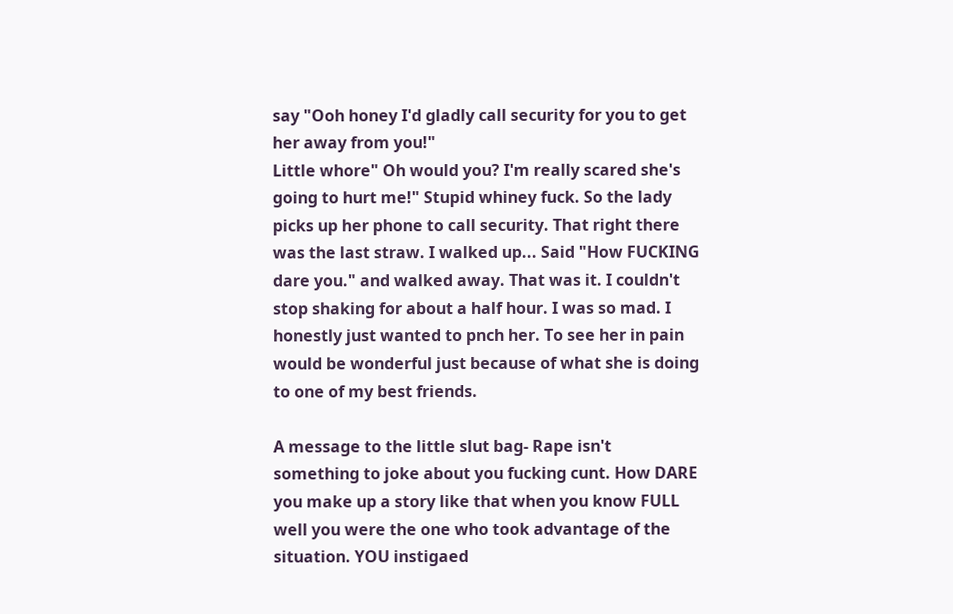say "Ooh honey I'd gladly call security for you to get her away from you!"
Little whore" Oh would you? I'm really scared she's going to hurt me!" Stupid whiney fuck. So the lady picks up her phone to call security. That right there was the last straw. I walked up... Said "How FUCKING dare you." and walked away. That was it. I couldn't stop shaking for about a half hour. I was so mad. I honestly just wanted to pnch her. To see her in pain would be wonderful just because of what she is doing to one of my best friends.

A message to the little slut bag- Rape isn't something to joke about you fucking cunt. How DARE you make up a story like that when you know FULL well you were the one who took advantage of the situation. YOU instigaed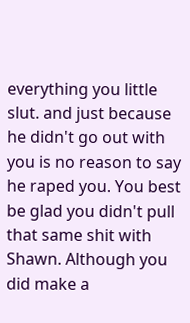everything you little slut. and just because he didn't go out with you is no reason to say he raped you. You best be glad you didn't pull that same shit with Shawn. Although you did make a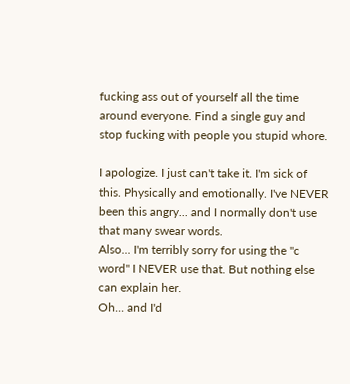fucking ass out of yourself all the time around everyone. Find a single guy and stop fucking with people you stupid whore.

I apologize. I just can't take it. I'm sick of this. Physically and emotionally. I've NEVER been this angry... and I normally don't use that many swear words.
Also... I'm terribly sorry for using the "c word" I NEVER use that. But nothing else can explain her.
Oh... and I'd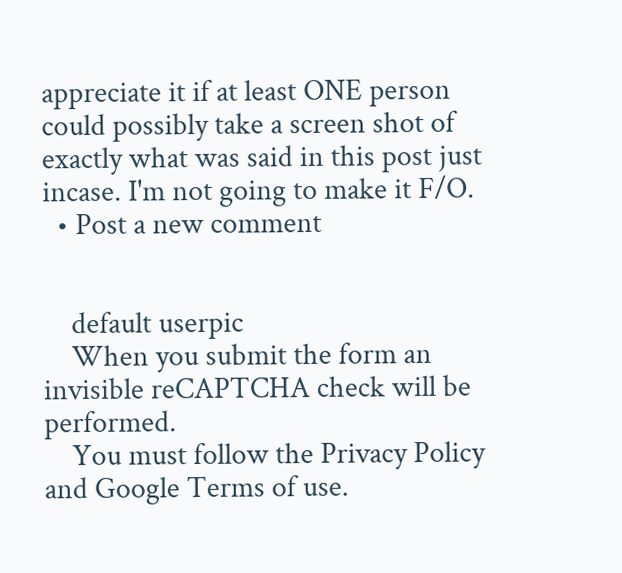appreciate it if at least ONE person could possibly take a screen shot of exactly what was said in this post just incase. I'm not going to make it F/O.
  • Post a new comment


    default userpic
    When you submit the form an invisible reCAPTCHA check will be performed.
    You must follow the Privacy Policy and Google Terms of use.